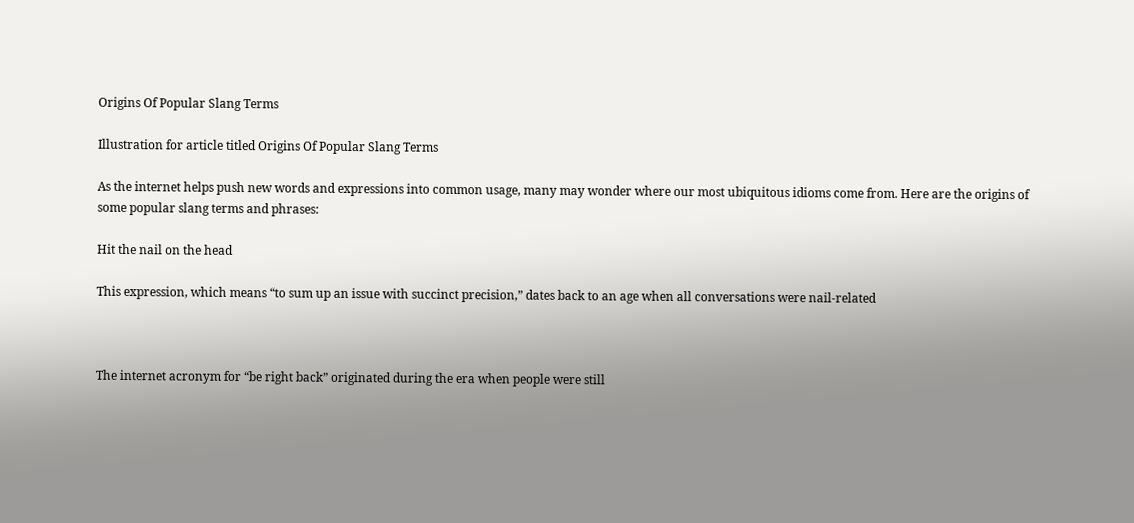Origins Of Popular Slang Terms

Illustration for article titled Origins Of Popular Slang Terms

As the internet helps push new words and expressions into common usage, many may wonder where our most ubiquitous idioms come from. Here are the origins of some popular slang terms and phrases:

Hit the nail on the head

This expression, which means “to sum up an issue with succinct precision,” dates back to an age when all conversations were nail-related



The internet acronym for “be right back” originated during the era when people were still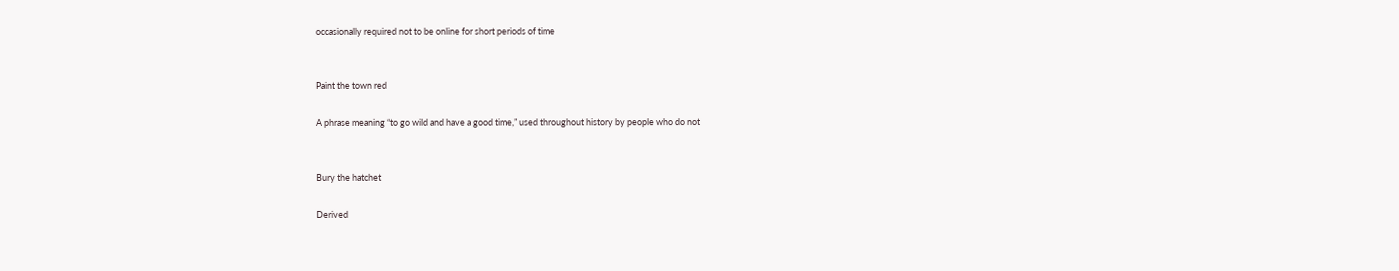occasionally required not to be online for short periods of time


Paint the town red

A phrase meaning “to go wild and have a good time,” used throughout history by people who do not


Bury the hatchet

Derived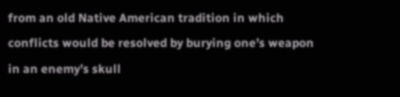from an old Native American tradition in which conflicts would be resolved by burying one’s weapon in an enemy’s skull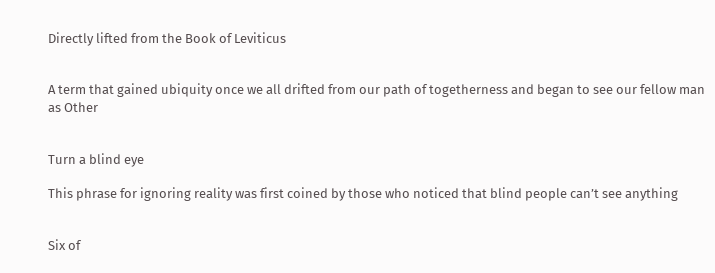Directly lifted from the Book of Leviticus


A term that gained ubiquity once we all drifted from our path of togetherness and began to see our fellow man as Other


Turn a blind eye

This phrase for ignoring reality was first coined by those who noticed that blind people can’t see anything


Six of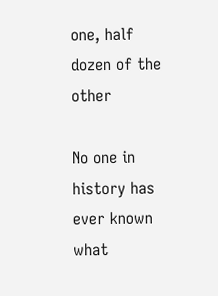one, half dozen of the other

No one in history has ever known what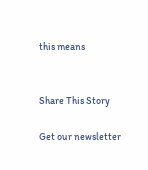this means


Share This Story

Get our newsletter